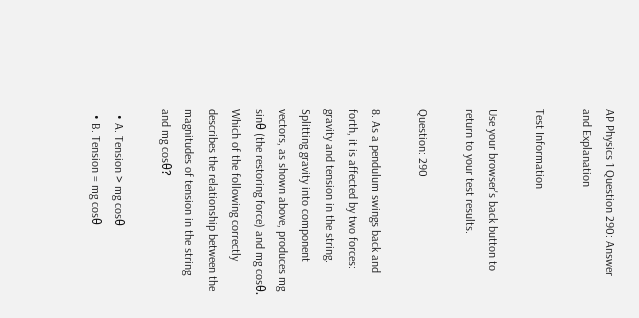AP Physics 1 Question 290: Answer and Explanation

Test Information

Use your browser's back button to return to your test results.

Question: 290

8. As a pendulum swings back and forth, it is affected by two forces: gravity and tension in the string. Splitting gravity into component vectors, as shown above, produces mg sinθ (the restoring force) and mg cosθ. Which of the following correctly describes the relationship between the magnitudes of tension in the string and mg cosθ?

  • A. Tension > mg cosθ
  • B. Tension = mg cosθ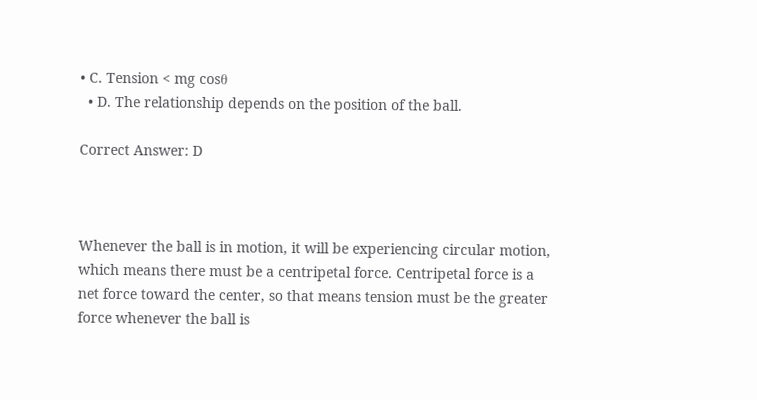• C. Tension < mg cosθ
  • D. The relationship depends on the position of the ball.

Correct Answer: D



Whenever the ball is in motion, it will be experiencing circular motion, which means there must be a centripetal force. Centripetal force is a net force toward the center, so that means tension must be the greater force whenever the ball is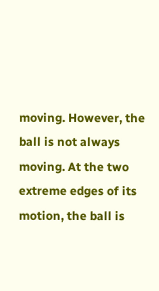moving. However, the ball is not always moving. At the two extreme edges of its motion, the ball is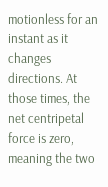motionless for an instant as it changes directions. At those times, the net centripetal force is zero, meaning the two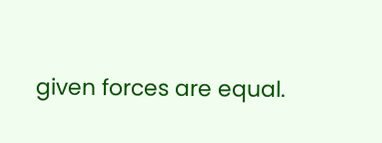given forces are equal.